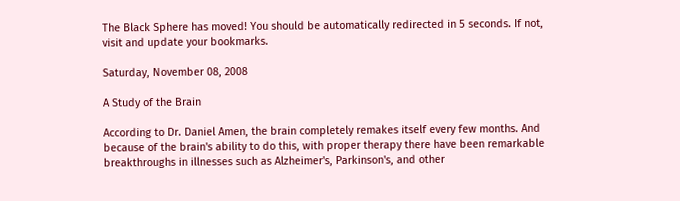The Black Sphere has moved! You should be automatically redirected in 5 seconds. If not, visit and update your bookmarks.

Saturday, November 08, 2008

A Study of the Brain

According to Dr. Daniel Amen, the brain completely remakes itself every few months. And because of the brain's ability to do this, with proper therapy there have been remarkable breakthroughs in illnesses such as Alzheimer's, Parkinson's, and other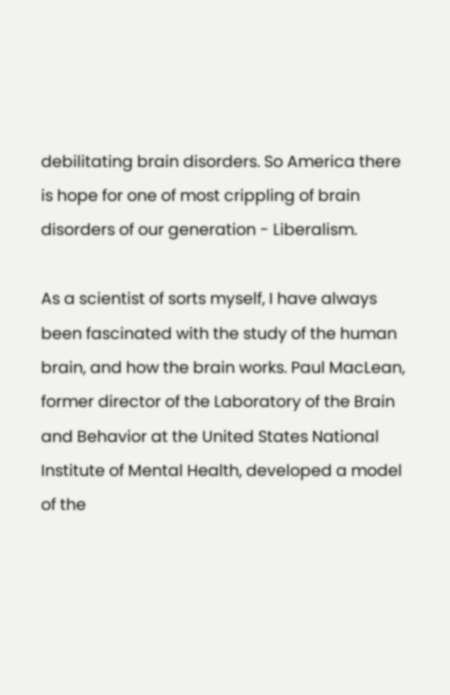debilitating brain disorders. So America there is hope for one of most crippling of brain disorders of our generation - Liberalism.

As a scientist of sorts myself, I have always been fascinated with the study of the human brain, and how the brain works. Paul MacLean, former director of the Laboratory of the Brain and Behavior at the United States National Institute of Mental Health, developed a model of the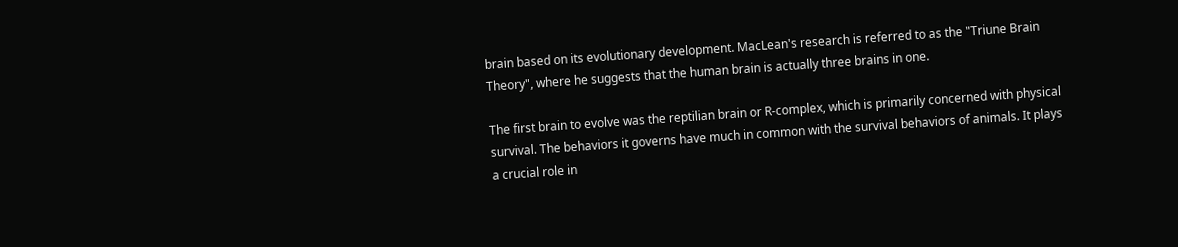brain based on its evolutionary development. MacLean's research is referred to as the "Triune Brain Theory", where he suggests that the human brain is actually three brains in one.

The first brain to evolve was the reptilian brain or R-complex, which is primarily concerned with physical survival. The behaviors it governs have much in common with the survival behaviors of animals. It plays a crucial role in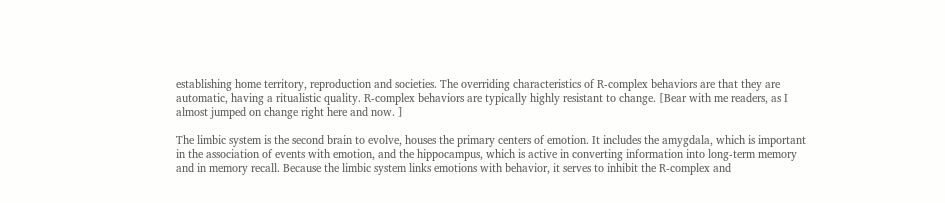establishing home territory, reproduction and societies. The overriding characteristics of R-complex behaviors are that they are automatic, having a ritualistic quality. R-complex behaviors are typically highly resistant to change. [Bear with me readers, as I almost jumped on change right here and now. ]

The limbic system is the second brain to evolve, houses the primary centers of emotion. It includes the amygdala, which is important in the association of events with emotion, and the hippocampus, which is active in converting information into long-term memory and in memory recall. Because the limbic system links emotions with behavior, it serves to inhibit the R-complex and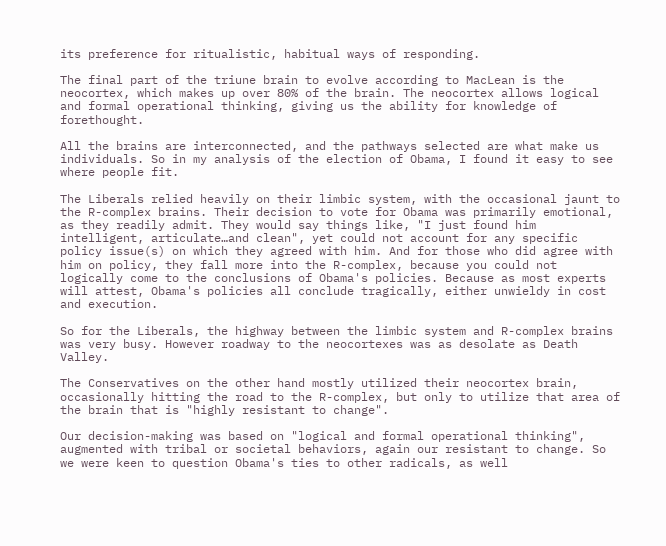its preference for ritualistic, habitual ways of responding.

The final part of the triune brain to evolve according to MacLean is the neocortex, which makes up over 80% of the brain. The neocortex allows logical and formal operational thinking, giving us the ability for knowledge of forethought.

All the brains are interconnected, and the pathways selected are what make us individuals. So in my analysis of the election of Obama, I found it easy to see where people fit.

The Liberals relied heavily on their limbic system, with the occasional jaunt to the R-complex brains. Their decision to vote for Obama was primarily emotional, as they readily admit. They would say things like, "I just found him intelligent, articulate…and clean", yet could not account for any specific policy issue(s) on which they agreed with him. And for those who did agree with him on policy, they fall more into the R-complex, because you could not logically come to the conclusions of Obama's policies. Because as most experts will attest, Obama's policies all conclude tragically, either unwieldy in cost and execution.

So for the Liberals, the highway between the limbic system and R-complex brains was very busy. However roadway to the neocortexes was as desolate as Death Valley.

The Conservatives on the other hand mostly utilized their neocortex brain, occasionally hitting the road to the R-complex, but only to utilize that area of the brain that is "highly resistant to change".

Our decision-making was based on "logical and formal operational thinking", augmented with tribal or societal behaviors, again our resistant to change. So we were keen to question Obama's ties to other radicals, as well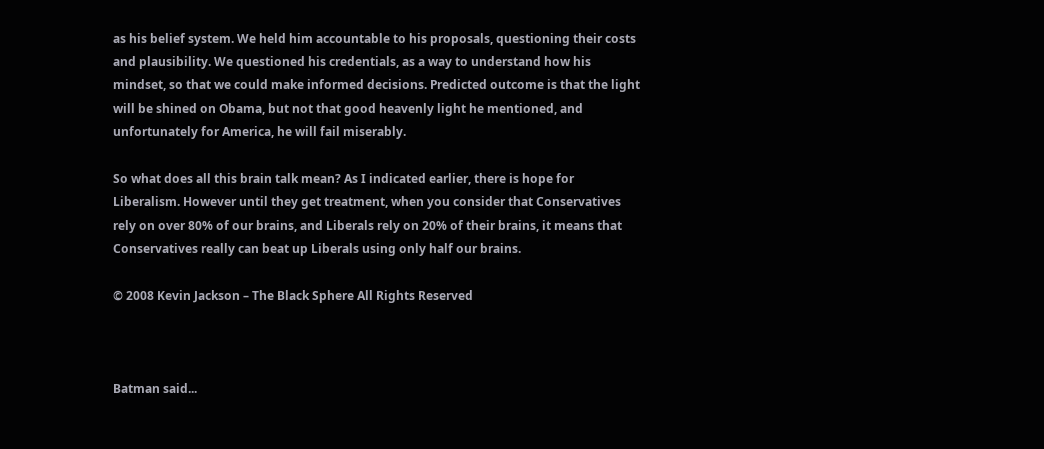as his belief system. We held him accountable to his proposals, questioning their costs and plausibility. We questioned his credentials, as a way to understand how his mindset, so that we could make informed decisions. Predicted outcome is that the light will be shined on Obama, but not that good heavenly light he mentioned, and unfortunately for America, he will fail miserably.

So what does all this brain talk mean? As I indicated earlier, there is hope for Liberalism. However until they get treatment, when you consider that Conservatives rely on over 80% of our brains, and Liberals rely on 20% of their brains, it means that Conservatives really can beat up Liberals using only half our brains.

© 2008 Kevin Jackson – The Black Sphere All Rights Reserved



Batman said...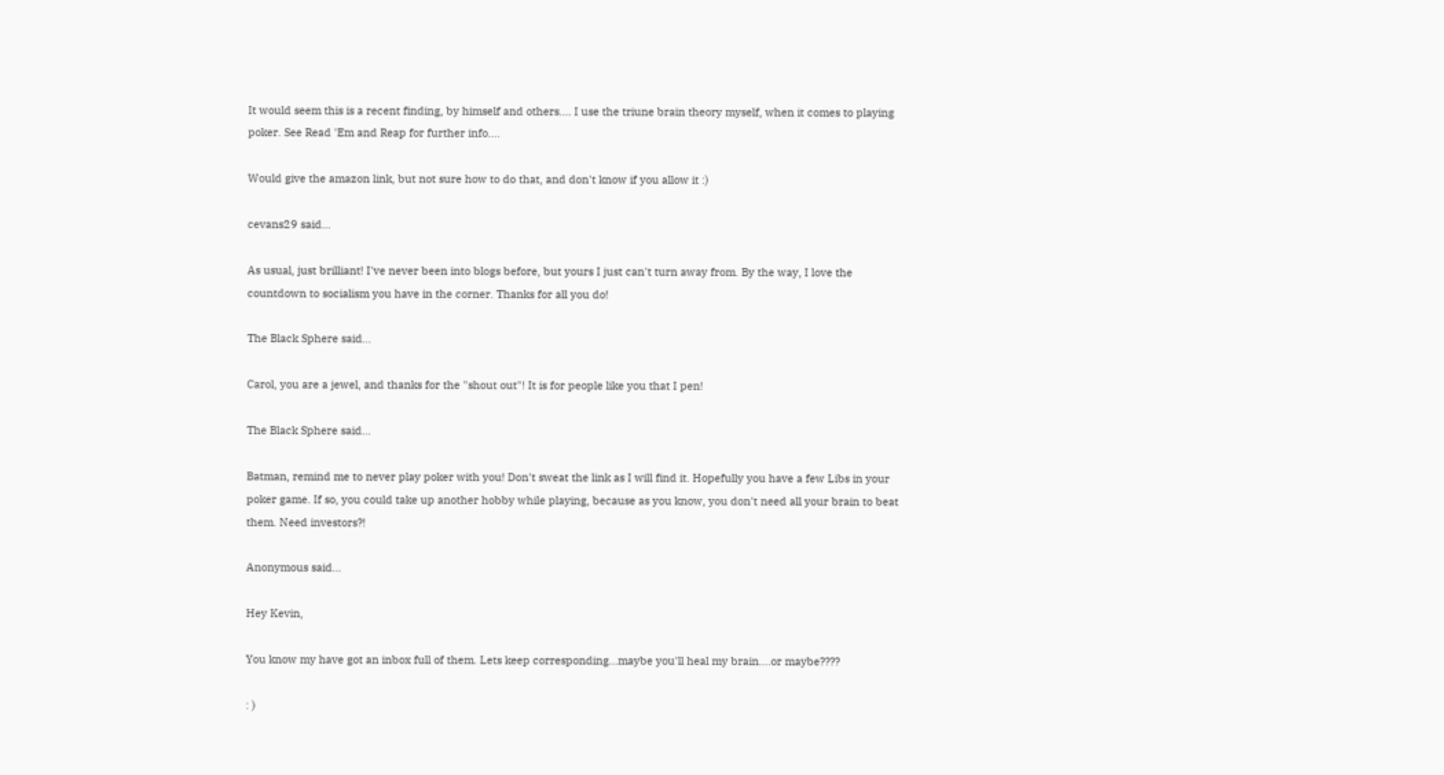It would seem this is a recent finding, by himself and others.... I use the triune brain theory myself, when it comes to playing poker. See Read 'Em and Reap for further info....

Would give the amazon link, but not sure how to do that, and don't know if you allow it :)

cevans29 said...

As usual, just brilliant! I've never been into blogs before, but yours I just can't turn away from. By the way, I love the countdown to socialism you have in the corner. Thanks for all you do!

The Black Sphere said...

Carol, you are a jewel, and thanks for the "shout out"! It is for people like you that I pen!

The Black Sphere said...

Batman, remind me to never play poker with you! Don't sweat the link as I will find it. Hopefully you have a few Libs in your poker game. If so, you could take up another hobby while playing, because as you know, you don't need all your brain to beat them. Need investors?!

Anonymous said...

Hey Kevin,

You know my have got an inbox full of them. Lets keep corresponding...maybe you'll heal my brain....or maybe????

: )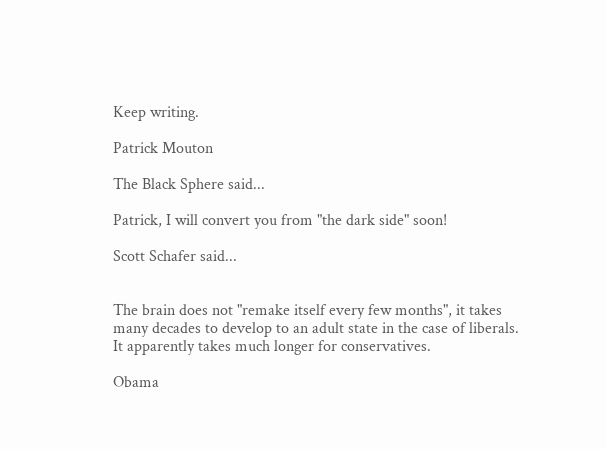Keep writing.

Patrick Mouton

The Black Sphere said...

Patrick, I will convert you from "the dark side" soon!

Scott Schafer said...


The brain does not "remake itself every few months", it takes many decades to develop to an adult state in the case of liberals. It apparently takes much longer for conservatives.

Obama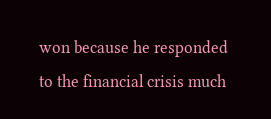won because he responded to the financial crisis much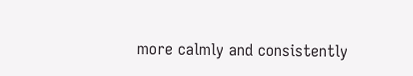more calmly and consistently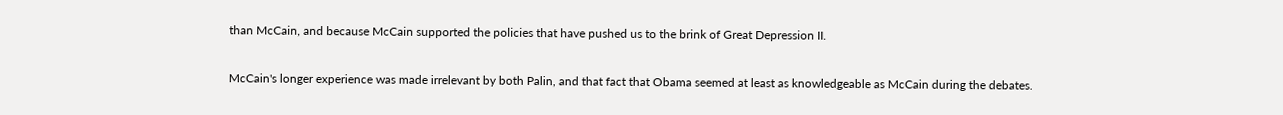than McCain, and because McCain supported the policies that have pushed us to the brink of Great Depression II.

McCain's longer experience was made irrelevant by both Palin, and that fact that Obama seemed at least as knowledgeable as McCain during the debates.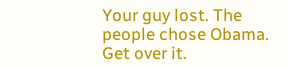Your guy lost. The people chose Obama. Get over it.